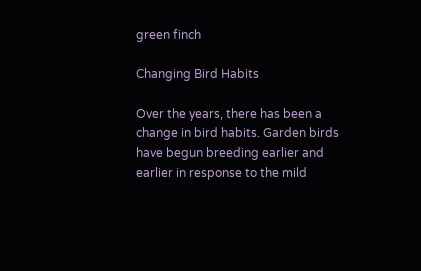green finch

Changing Bird Habits

Over the years, there has been a change in bird habits. Garden birds have begun breeding earlier and earlier in response to the mild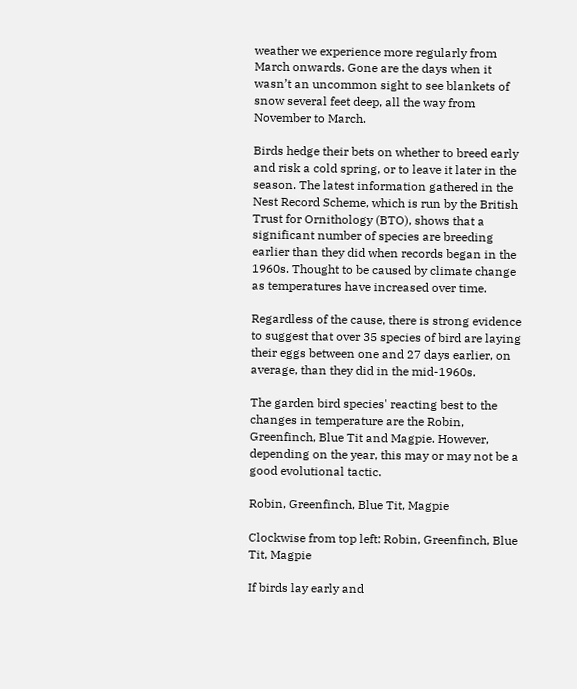weather we experience more regularly from March onwards. Gone are the days when it wasn’t an uncommon sight to see blankets of snow several feet deep, all the way from November to March.

Birds hedge their bets on whether to breed early and risk a cold spring, or to leave it later in the season. The latest information gathered in the Nest Record Scheme, which is run by the British Trust for Ornithology (BTO), shows that a significant number of species are breeding earlier than they did when records began in the 1960s. Thought to be caused by climate change as temperatures have increased over time.

Regardless of the cause, there is strong evidence to suggest that over 35 species of bird are laying their eggs between one and 27 days earlier, on average, than they did in the mid-1960s.

The garden bird species' reacting best to the changes in temperature are the Robin, Greenfinch, Blue Tit and Magpie. However, depending on the year, this may or may not be a good evolutional tactic.

Robin, Greenfinch, Blue Tit, Magpie

Clockwise from top left: Robin, Greenfinch, Blue Tit, Magpie

If birds lay early and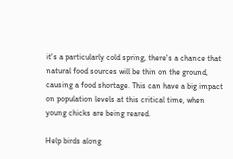it's a particularly cold spring, there's a chance that natural food sources will be thin on the ground, causing a food shortage. This can have a big impact on population levels at this critical time, when young chicks are being reared.

Help birds along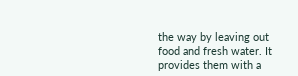the way by leaving out food and fresh water. It provides them with a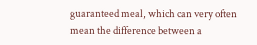guaranteed meal, which can very often mean the difference between a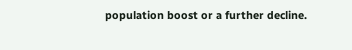population boost or a further decline.